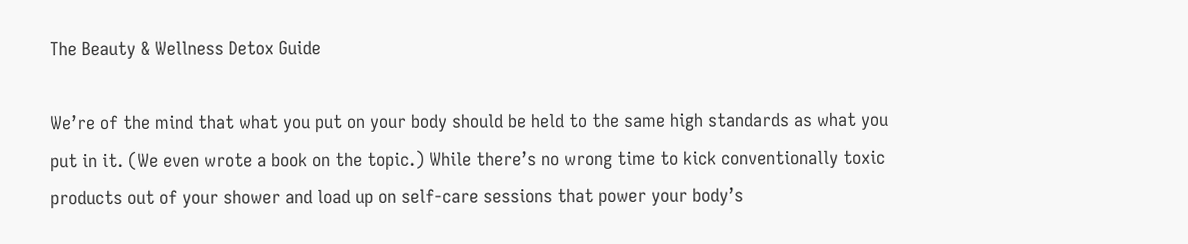The Beauty & Wellness Detox Guide

We’re of the mind that what you put on your body should be held to the same high standards as what you put in it. (We even wrote a book on the topic.) While there’s no wrong time to kick conventionally toxic products out of your shower and load up on self-care sessions that power your body’s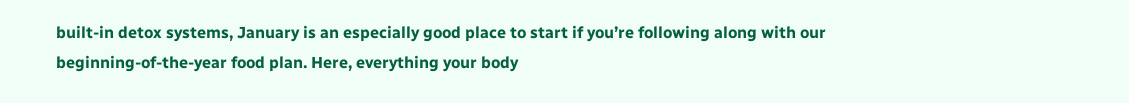built-in detox systems, January is an especially good place to start if you’re following along with our beginning-of-the-year food plan. Here, everything your body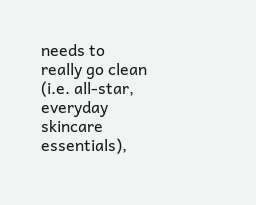needs to really go clean (i.e. all-star, everyday skincare essentials),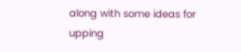along with some ideas for upping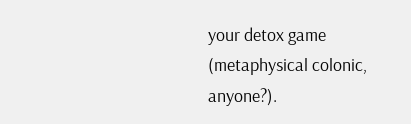your detox game (metaphysical colonic, anyone?).